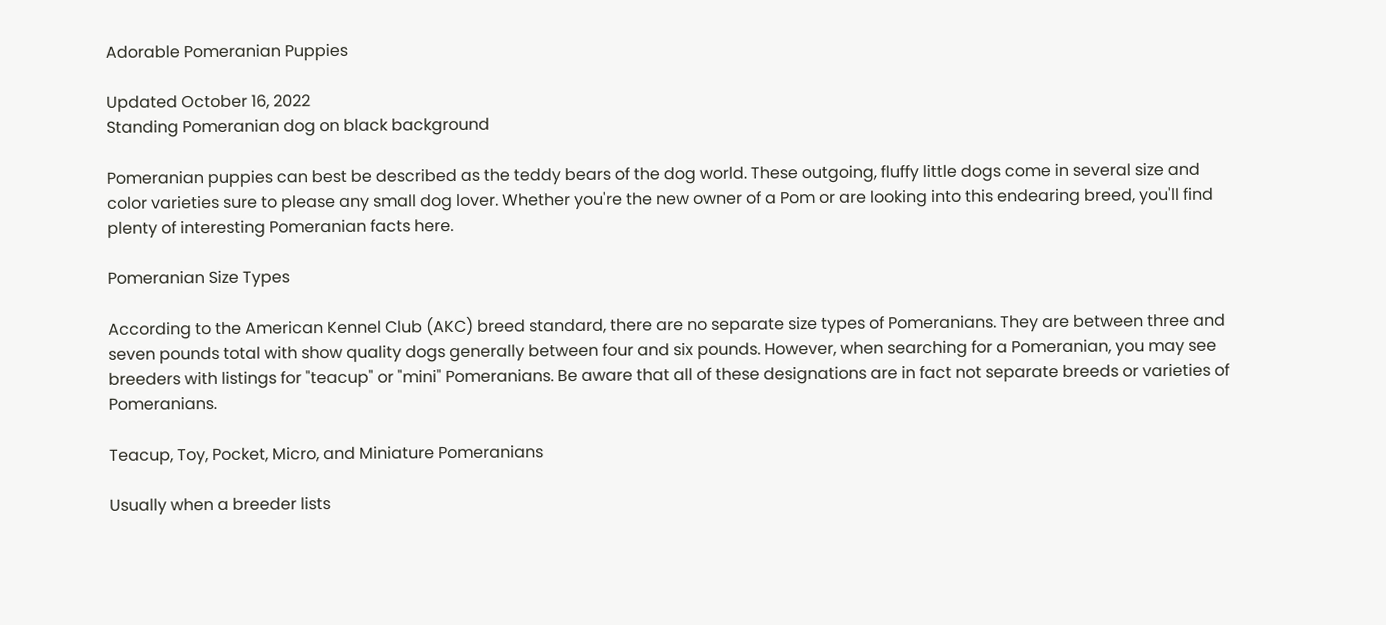Adorable Pomeranian Puppies

Updated October 16, 2022
Standing Pomeranian dog on black background

Pomeranian puppies can best be described as the teddy bears of the dog world. These outgoing, fluffy little dogs come in several size and color varieties sure to please any small dog lover. Whether you're the new owner of a Pom or are looking into this endearing breed, you'll find plenty of interesting Pomeranian facts here.

Pomeranian Size Types

According to the American Kennel Club (AKC) breed standard, there are no separate size types of Pomeranians. They are between three and seven pounds total with show quality dogs generally between four and six pounds. However, when searching for a Pomeranian, you may see breeders with listings for "teacup" or "mini" Pomeranians. Be aware that all of these designations are in fact not separate breeds or varieties of Pomeranians.

Teacup, Toy, Pocket, Micro, and Miniature Pomeranians

Usually when a breeder lists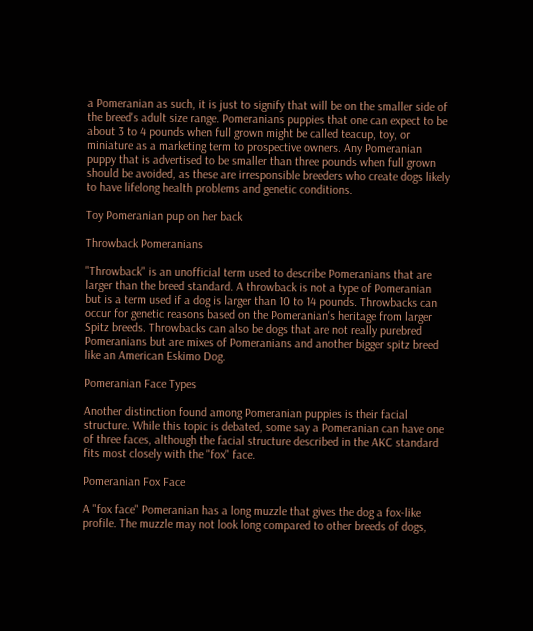a Pomeranian as such, it is just to signify that will be on the smaller side of the breed's adult size range. Pomeranians puppies that one can expect to be about 3 to 4 pounds when full grown might be called teacup, toy, or miniature as a marketing term to prospective owners. Any Pomeranian puppy that is advertised to be smaller than three pounds when full grown should be avoided, as these are irresponsible breeders who create dogs likely to have lifelong health problems and genetic conditions.

Toy Pomeranian pup on her back

Throwback Pomeranians

"Throwback" is an unofficial term used to describe Pomeranians that are larger than the breed standard. A throwback is not a type of Pomeranian but is a term used if a dog is larger than 10 to 14 pounds. Throwbacks can occur for genetic reasons based on the Pomeranian's heritage from larger Spitz breeds. Throwbacks can also be dogs that are not really purebred Pomeranians but are mixes of Pomeranians and another bigger spitz breed like an American Eskimo Dog.

Pomeranian Face Types

Another distinction found among Pomeranian puppies is their facial structure. While this topic is debated, some say a Pomeranian can have one of three faces, although the facial structure described in the AKC standard fits most closely with the "fox" face.

Pomeranian Fox Face

A "fox face" Pomeranian has a long muzzle that gives the dog a fox-like profile. The muzzle may not look long compared to other breeds of dogs,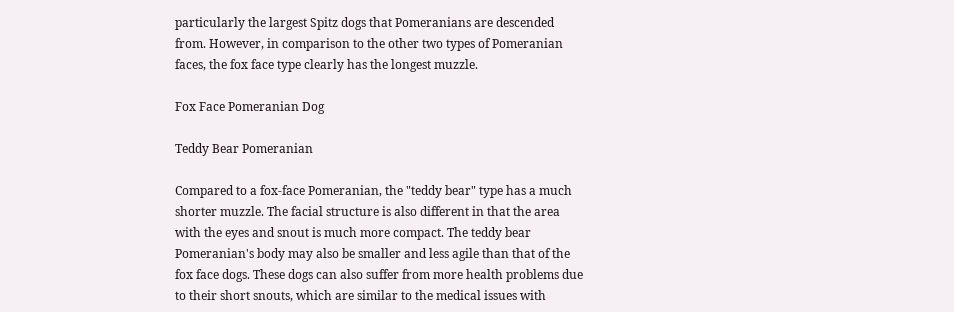particularly the largest Spitz dogs that Pomeranians are descended from. However, in comparison to the other two types of Pomeranian faces, the fox face type clearly has the longest muzzle.

Fox Face Pomeranian Dog

Teddy Bear Pomeranian

Compared to a fox-face Pomeranian, the "teddy bear" type has a much shorter muzzle. The facial structure is also different in that the area with the eyes and snout is much more compact. The teddy bear Pomeranian's body may also be smaller and less agile than that of the fox face dogs. These dogs can also suffer from more health problems due to their short snouts, which are similar to the medical issues with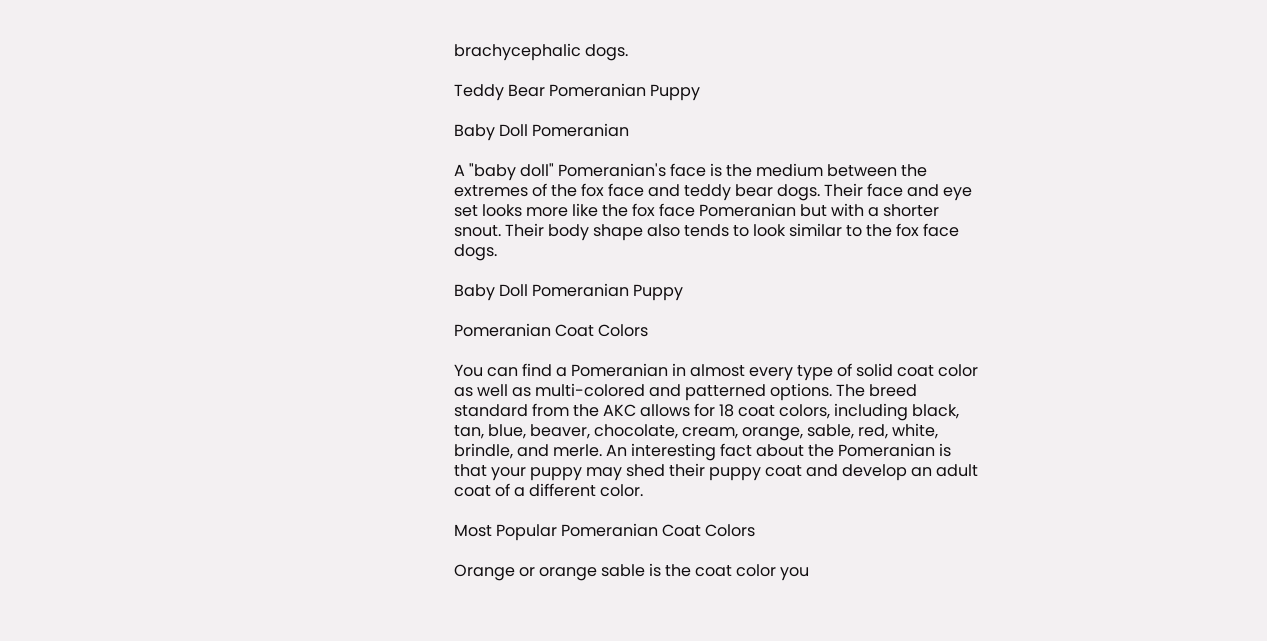brachycephalic dogs.

Teddy Bear Pomeranian Puppy

Baby Doll Pomeranian

A "baby doll" Pomeranian's face is the medium between the extremes of the fox face and teddy bear dogs. Their face and eye set looks more like the fox face Pomeranian but with a shorter snout. Their body shape also tends to look similar to the fox face dogs.

Baby Doll Pomeranian Puppy

Pomeranian Coat Colors

You can find a Pomeranian in almost every type of solid coat color as well as multi-colored and patterned options. The breed standard from the AKC allows for 18 coat colors, including black, tan, blue, beaver, chocolate, cream, orange, sable, red, white, brindle, and merle. An interesting fact about the Pomeranian is that your puppy may shed their puppy coat and develop an adult coat of a different color.

Most Popular Pomeranian Coat Colors

Orange or orange sable is the coat color you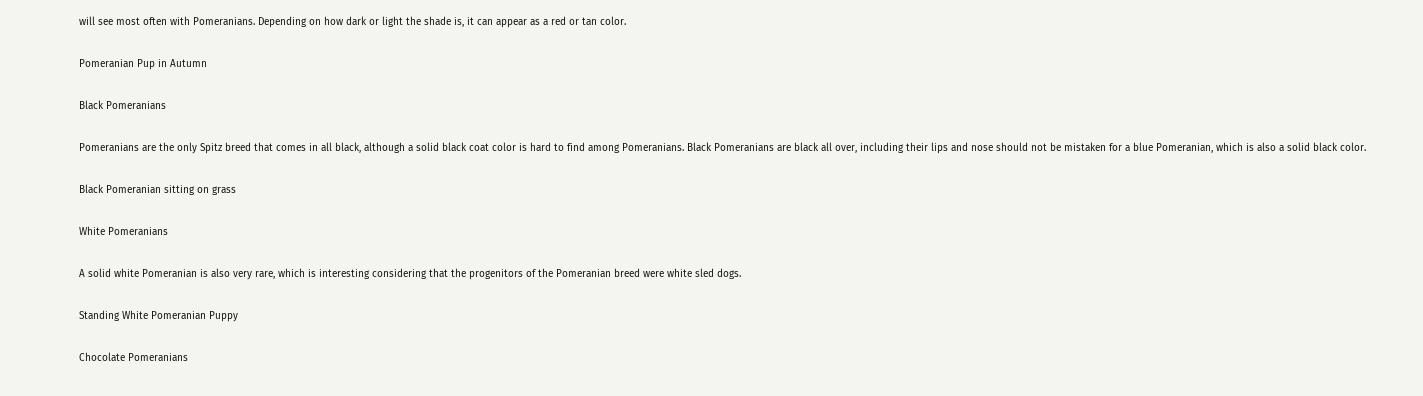will see most often with Pomeranians. Depending on how dark or light the shade is, it can appear as a red or tan color.

Pomeranian Pup in Autumn

Black Pomeranians

Pomeranians are the only Spitz breed that comes in all black, although a solid black coat color is hard to find among Pomeranians. Black Pomeranians are black all over, including their lips and nose should not be mistaken for a blue Pomeranian, which is also a solid black color.

Black Pomeranian sitting on grass

White Pomeranians

A solid white Pomeranian is also very rare, which is interesting considering that the progenitors of the Pomeranian breed were white sled dogs.

Standing White Pomeranian Puppy

Chocolate Pomeranians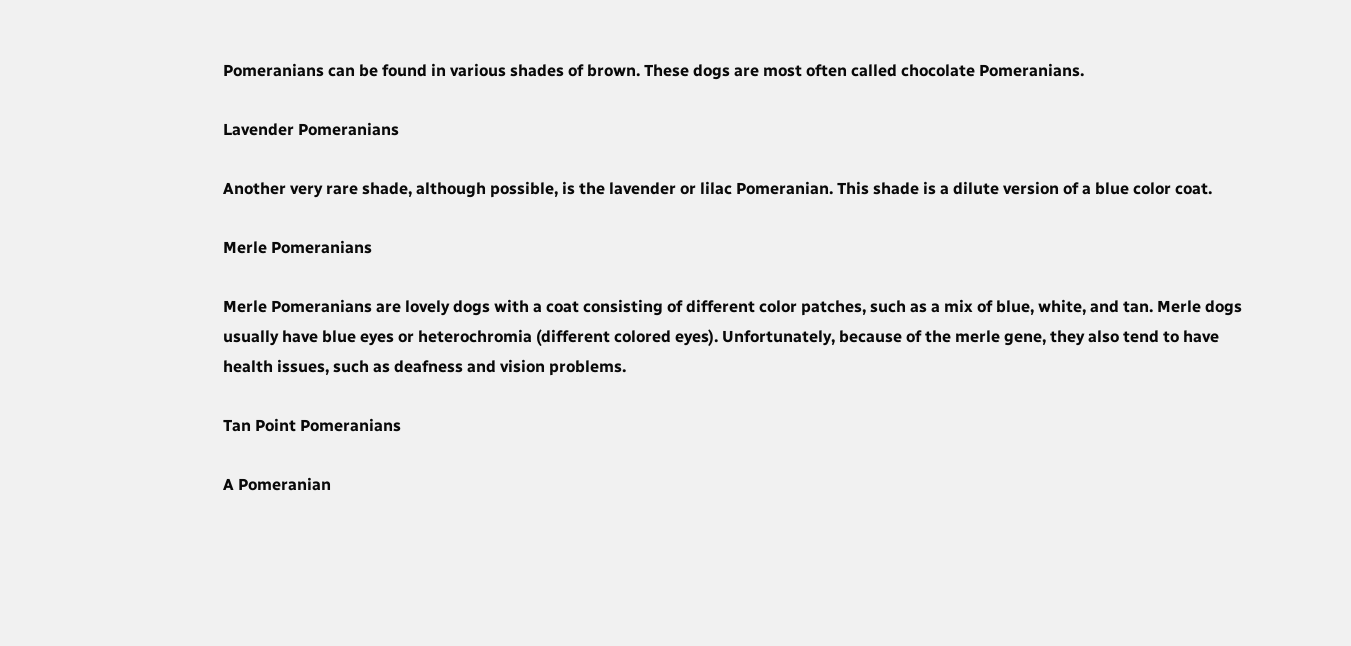Pomeranians can be found in various shades of brown. These dogs are most often called chocolate Pomeranians.

Lavender Pomeranians

Another very rare shade, although possible, is the lavender or lilac Pomeranian. This shade is a dilute version of a blue color coat.

Merle Pomeranians

Merle Pomeranians are lovely dogs with a coat consisting of different color patches, such as a mix of blue, white, and tan. Merle dogs usually have blue eyes or heterochromia (different colored eyes). Unfortunately, because of the merle gene, they also tend to have health issues, such as deafness and vision problems.

Tan Point Pomeranians

A Pomeranian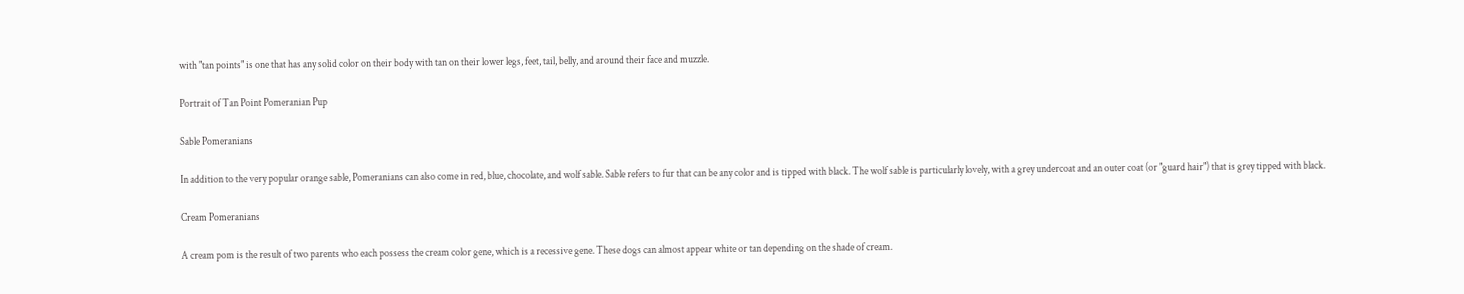with "tan points" is one that has any solid color on their body with tan on their lower legs, feet, tail, belly, and around their face and muzzle.

Portrait of Tan Point Pomeranian Pup

Sable Pomeranians

In addition to the very popular orange sable, Pomeranians can also come in red, blue, chocolate, and wolf sable. Sable refers to fur that can be any color and is tipped with black. The wolf sable is particularly lovely, with a grey undercoat and an outer coat (or "guard hair") that is grey tipped with black.

Cream Pomeranians

A cream pom is the result of two parents who each possess the cream color gene, which is a recessive gene. These dogs can almost appear white or tan depending on the shade of cream.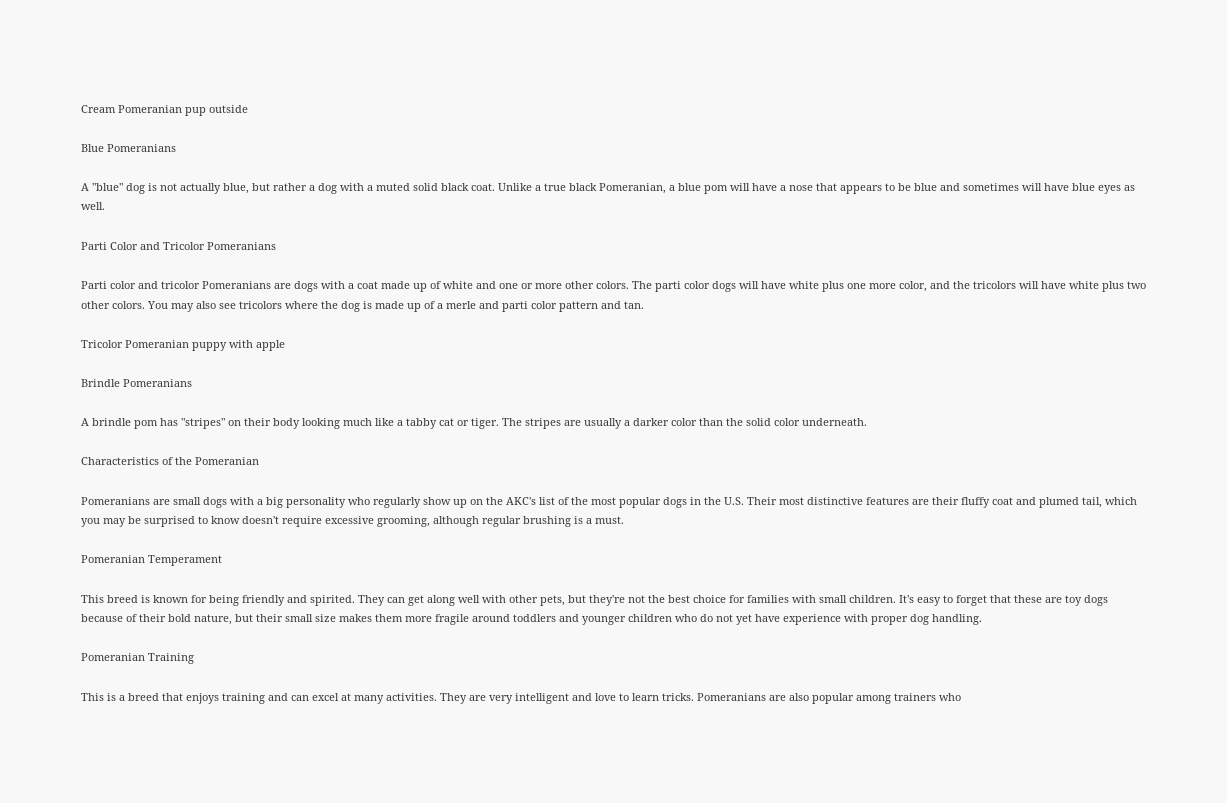Cream Pomeranian pup outside

Blue Pomeranians

A "blue" dog is not actually blue, but rather a dog with a muted solid black coat. Unlike a true black Pomeranian, a blue pom will have a nose that appears to be blue and sometimes will have blue eyes as well.

Parti Color and Tricolor Pomeranians

Parti color and tricolor Pomeranians are dogs with a coat made up of white and one or more other colors. The parti color dogs will have white plus one more color, and the tricolors will have white plus two other colors. You may also see tricolors where the dog is made up of a merle and parti color pattern and tan.

Tricolor Pomeranian puppy with apple

Brindle Pomeranians

A brindle pom has "stripes" on their body looking much like a tabby cat or tiger. The stripes are usually a darker color than the solid color underneath.

Characteristics of the Pomeranian

Pomeranians are small dogs with a big personality who regularly show up on the AKC's list of the most popular dogs in the U.S. Their most distinctive features are their fluffy coat and plumed tail, which you may be surprised to know doesn't require excessive grooming, although regular brushing is a must.

Pomeranian Temperament

This breed is known for being friendly and spirited. They can get along well with other pets, but they're not the best choice for families with small children. It's easy to forget that these are toy dogs because of their bold nature, but their small size makes them more fragile around toddlers and younger children who do not yet have experience with proper dog handling.

Pomeranian Training

This is a breed that enjoys training and can excel at many activities. They are very intelligent and love to learn tricks. Pomeranians are also popular among trainers who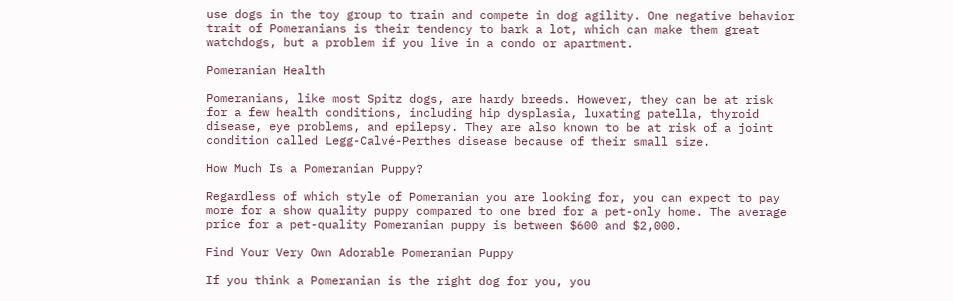use dogs in the toy group to train and compete in dog agility. One negative behavior trait of Pomeranians is their tendency to bark a lot, which can make them great watchdogs, but a problem if you live in a condo or apartment.

Pomeranian Health

Pomeranians, like most Spitz dogs, are hardy breeds. However, they can be at risk for a few health conditions, including hip dysplasia, luxating patella, thyroid disease, eye problems, and epilepsy. They are also known to be at risk of a joint condition called Legg-Calvé-Perthes disease because of their small size.

How Much Is a Pomeranian Puppy?

Regardless of which style of Pomeranian you are looking for, you can expect to pay more for a show quality puppy compared to one bred for a pet-only home. The average price for a pet-quality Pomeranian puppy is between $600 and $2,000.

Find Your Very Own Adorable Pomeranian Puppy

If you think a Pomeranian is the right dog for you, you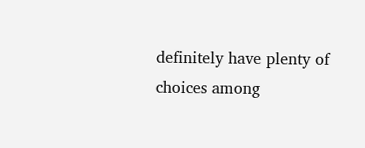definitely have plenty of choices among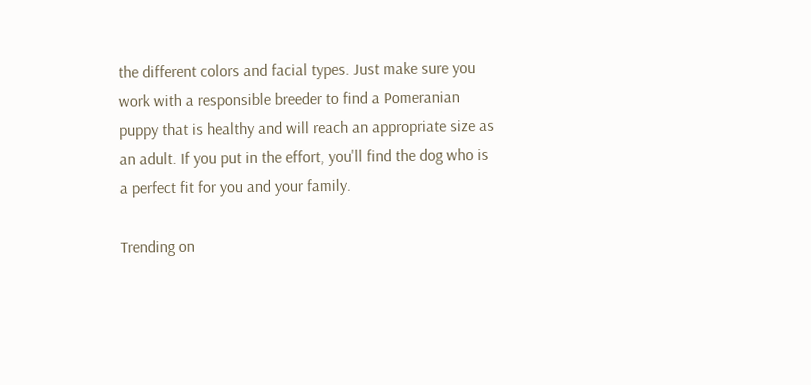the different colors and facial types. Just make sure you work with a responsible breeder to find a Pomeranian puppy that is healthy and will reach an appropriate size as an adult. If you put in the effort, you'll find the dog who is a perfect fit for you and your family.

Trending on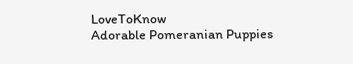LoveToKnow
Adorable Pomeranian Puppies